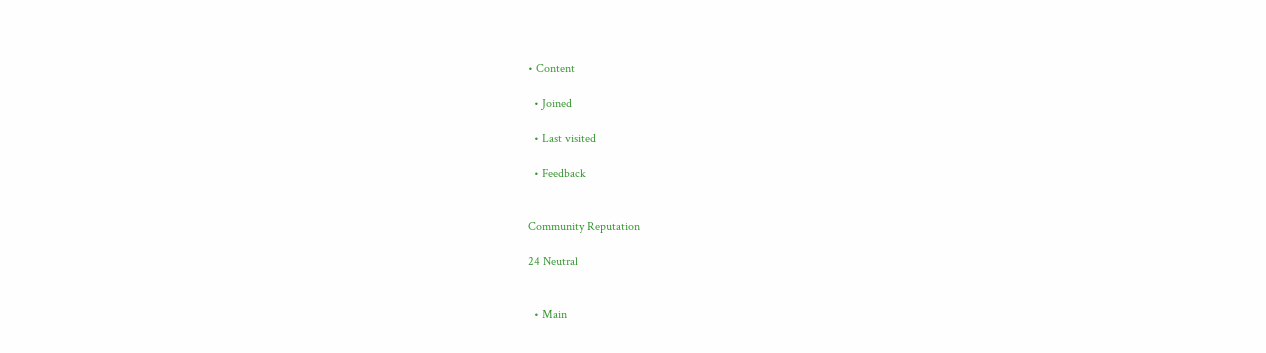• Content

  • Joined

  • Last visited

  • Feedback


Community Reputation

24 Neutral


  • Main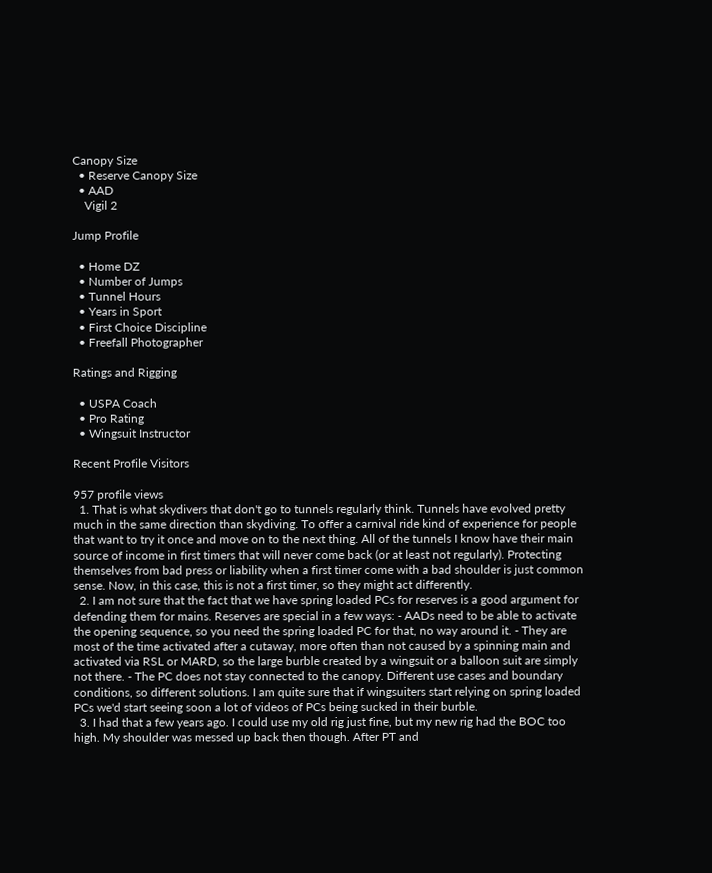Canopy Size
  • Reserve Canopy Size
  • AAD
    Vigil 2

Jump Profile

  • Home DZ
  • Number of Jumps
  • Tunnel Hours
  • Years in Sport
  • First Choice Discipline
  • Freefall Photographer

Ratings and Rigging

  • USPA Coach
  • Pro Rating
  • Wingsuit Instructor

Recent Profile Visitors

957 profile views
  1. That is what skydivers that don't go to tunnels regularly think. Tunnels have evolved pretty much in the same direction than skydiving. To offer a carnival ride kind of experience for people that want to try it once and move on to the next thing. All of the tunnels I know have their main source of income in first timers that will never come back (or at least not regularly). Protecting themselves from bad press or liability when a first timer come with a bad shoulder is just common sense. Now, in this case, this is not a first timer, so they might act differently.
  2. I am not sure that the fact that we have spring loaded PCs for reserves is a good argument for defending them for mains. Reserves are special in a few ways: - AADs need to be able to activate the opening sequence, so you need the spring loaded PC for that, no way around it. - They are most of the time activated after a cutaway, more often than not caused by a spinning main and activated via RSL or MARD, so the large burble created by a wingsuit or a balloon suit are simply not there. - The PC does not stay connected to the canopy. Different use cases and boundary conditions, so different solutions. I am quite sure that if wingsuiters start relying on spring loaded PCs we'd start seeing soon a lot of videos of PCs being sucked in their burble.
  3. I had that a few years ago. I could use my old rig just fine, but my new rig had the BOC too high. My shoulder was messed up back then though. After PT and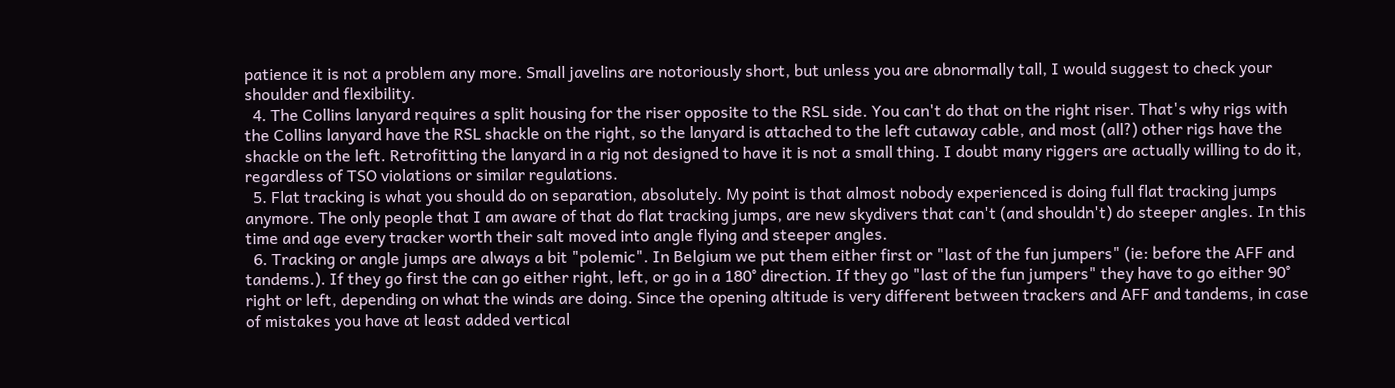patience it is not a problem any more. Small javelins are notoriously short, but unless you are abnormally tall, I would suggest to check your shoulder and flexibility.
  4. The Collins lanyard requires a split housing for the riser opposite to the RSL side. You can't do that on the right riser. That's why rigs with the Collins lanyard have the RSL shackle on the right, so the lanyard is attached to the left cutaway cable, and most (all?) other rigs have the shackle on the left. Retrofitting the lanyard in a rig not designed to have it is not a small thing. I doubt many riggers are actually willing to do it, regardless of TSO violations or similar regulations.
  5. Flat tracking is what you should do on separation, absolutely. My point is that almost nobody experienced is doing full flat tracking jumps anymore. The only people that I am aware of that do flat tracking jumps, are new skydivers that can't (and shouldn't) do steeper angles. In this time and age every tracker worth their salt moved into angle flying and steeper angles.
  6. Tracking or angle jumps are always a bit "polemic". In Belgium we put them either first or "last of the fun jumpers" (ie: before the AFF and tandems.). If they go first the can go either right, left, or go in a 180° direction. If they go "last of the fun jumpers" they have to go either 90° right or left, depending on what the winds are doing. Since the opening altitude is very different between trackers and AFF and tandems, in case of mistakes you have at least added vertical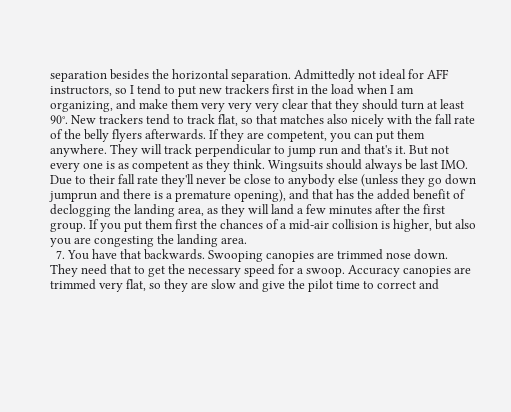separation besides the horizontal separation. Admittedly not ideal for AFF instructors, so I tend to put new trackers first in the load when I am organizing, and make them very very very clear that they should turn at least 90°. New trackers tend to track flat, so that matches also nicely with the fall rate of the belly flyers afterwards. If they are competent, you can put them anywhere. They will track perpendicular to jump run and that's it. But not every one is as competent as they think. Wingsuits should always be last IMO. Due to their fall rate they'll never be close to anybody else (unless they go down jumprun and there is a premature opening), and that has the added benefit of declogging the landing area, as they will land a few minutes after the first group. If you put them first the chances of a mid-air collision is higher, but also you are congesting the landing area.
  7. You have that backwards. Swooping canopies are trimmed nose down. They need that to get the necessary speed for a swoop. Accuracy canopies are trimmed very flat, so they are slow and give the pilot time to correct and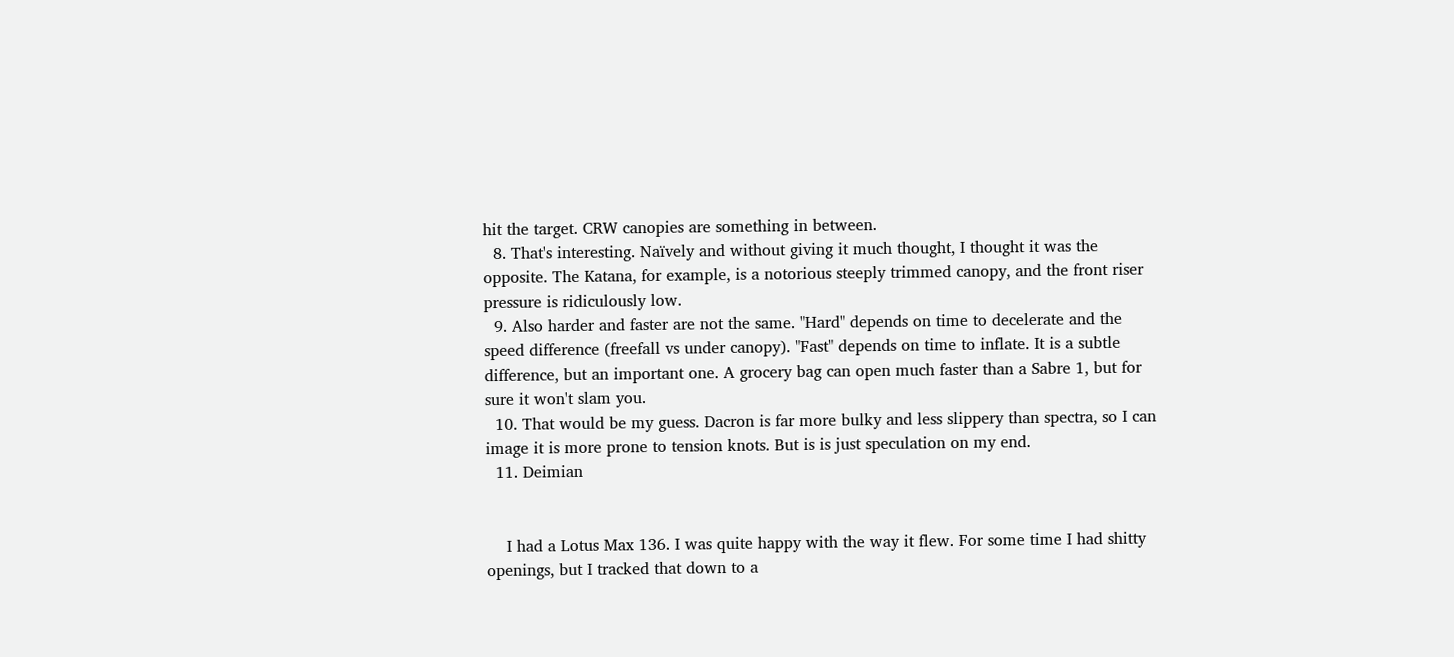hit the target. CRW canopies are something in between.
  8. That's interesting. Naïvely and without giving it much thought, I thought it was the opposite. The Katana, for example, is a notorious steeply trimmed canopy, and the front riser pressure is ridiculously low.
  9. Also harder and faster are not the same. "Hard" depends on time to decelerate and the speed difference (freefall vs under canopy). "Fast" depends on time to inflate. It is a subtle difference, but an important one. A grocery bag can open much faster than a Sabre 1, but for sure it won't slam you.
  10. That would be my guess. Dacron is far more bulky and less slippery than spectra, so I can image it is more prone to tension knots. But is is just speculation on my end.
  11. Deimian


    I had a Lotus Max 136. I was quite happy with the way it flew. For some time I had shitty openings, but I tracked that down to a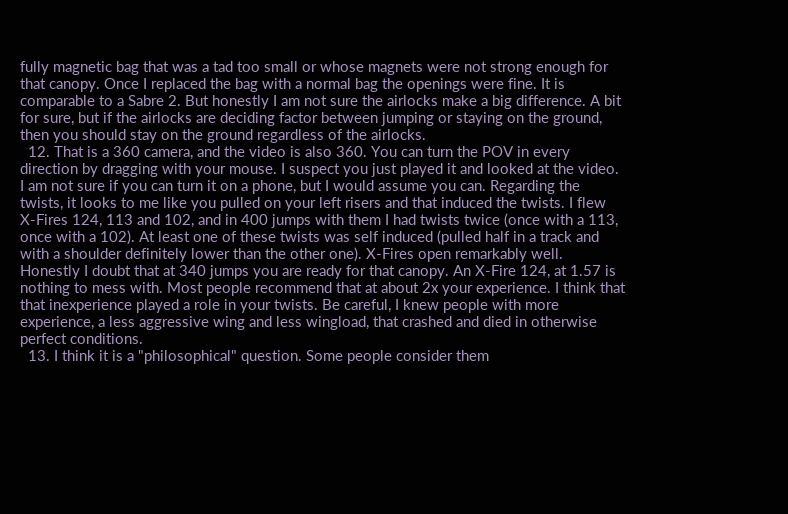fully magnetic bag that was a tad too small or whose magnets were not strong enough for that canopy. Once I replaced the bag with a normal bag the openings were fine. It is comparable to a Sabre 2. But honestly I am not sure the airlocks make a big difference. A bit for sure, but if the airlocks are deciding factor between jumping or staying on the ground, then you should stay on the ground regardless of the airlocks.
  12. That is a 360 camera, and the video is also 360. You can turn the POV in every direction by dragging with your mouse. I suspect you just played it and looked at the video. I am not sure if you can turn it on a phone, but I would assume you can. Regarding the twists, it looks to me like you pulled on your left risers and that induced the twists. I flew X-Fires 124, 113 and 102, and in 400 jumps with them I had twists twice (once with a 113, once with a 102). At least one of these twists was self induced (pulled half in a track and with a shoulder definitely lower than the other one). X-Fires open remarkably well. Honestly I doubt that at 340 jumps you are ready for that canopy. An X-Fire 124, at 1.57 is nothing to mess with. Most people recommend that at about 2x your experience. I think that that inexperience played a role in your twists. Be careful, I knew people with more experience, a less aggressive wing and less wingload, that crashed and died in otherwise perfect conditions.
  13. I think it is a "philosophical" question. Some people consider them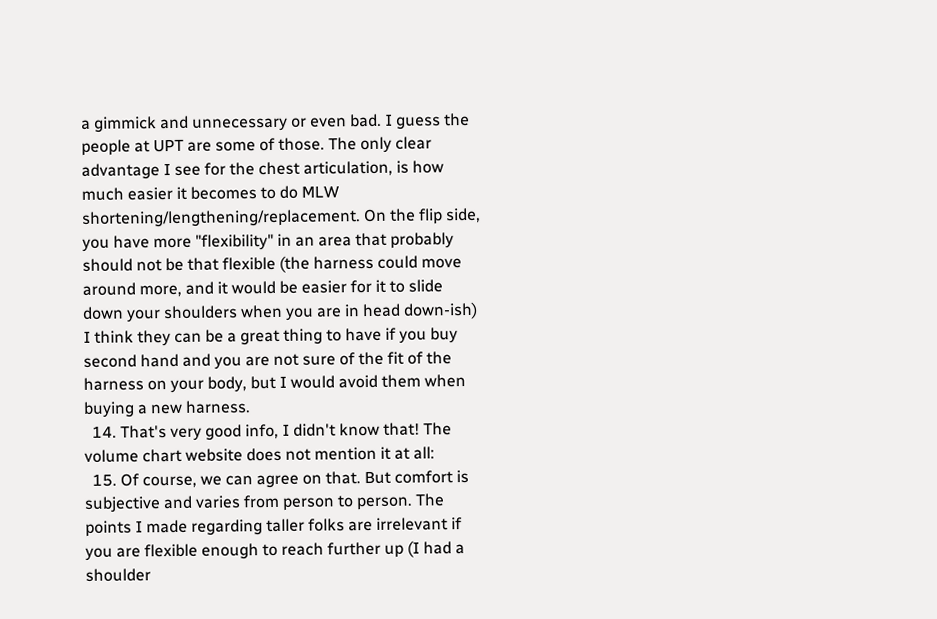a gimmick and unnecessary or even bad. I guess the people at UPT are some of those. The only clear advantage I see for the chest articulation, is how much easier it becomes to do MLW shortening/lengthening/replacement. On the flip side, you have more "flexibility" in an area that probably should not be that flexible (the harness could move around more, and it would be easier for it to slide down your shoulders when you are in head down-ish) I think they can be a great thing to have if you buy second hand and you are not sure of the fit of the harness on your body, but I would avoid them when buying a new harness.
  14. That's very good info, I didn't know that! The volume chart website does not mention it at all:
  15. Of course, we can agree on that. But comfort is subjective and varies from person to person. The points I made regarding taller folks are irrelevant if you are flexible enough to reach further up (I had a shoulder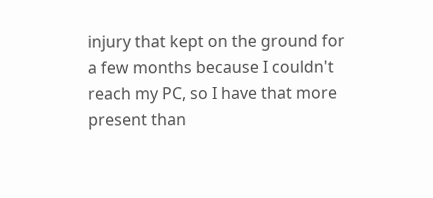injury that kept on the ground for a few months because I couldn't reach my PC, so I have that more present than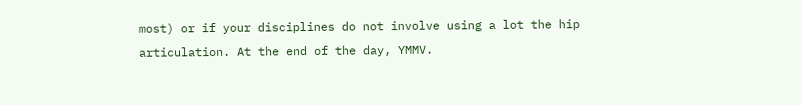most) or if your disciplines do not involve using a lot the hip articulation. At the end of the day, YMMV.